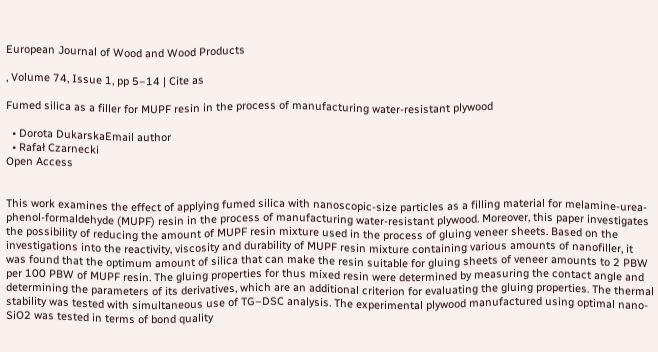European Journal of Wood and Wood Products

, Volume 74, Issue 1, pp 5–14 | Cite as

Fumed silica as a filler for MUPF resin in the process of manufacturing water-resistant plywood

  • Dorota DukarskaEmail author
  • Rafał Czarnecki
Open Access


This work examines the effect of applying fumed silica with nanoscopic-size particles as a filling material for melamine-urea-phenol-formaldehyde (MUPF) resin in the process of manufacturing water-resistant plywood. Moreover, this paper investigates the possibility of reducing the amount of MUPF resin mixture used in the process of gluing veneer sheets. Based on the investigations into the reactivity, viscosity and durability of MUPF resin mixture containing various amounts of nanofiller, it was found that the optimum amount of silica that can make the resin suitable for gluing sheets of veneer amounts to 2 PBW per 100 PBW of MUPF resin. The gluing properties for thus mixed resin were determined by measuring the contact angle and determining the parameters of its derivatives, which are an additional criterion for evaluating the gluing properties. The thermal stability was tested with simultaneous use of TG–DSC analysis. The experimental plywood manufactured using optimal nano-SiO2 was tested in terms of bond quality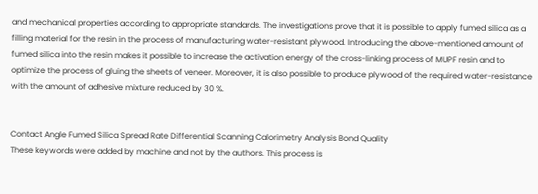and mechanical properties according to appropriate standards. The investigations prove that it is possible to apply fumed silica as a filling material for the resin in the process of manufacturing water-resistant plywood. Introducing the above-mentioned amount of fumed silica into the resin makes it possible to increase the activation energy of the cross-linking process of MUPF resin and to optimize the process of gluing the sheets of veneer. Moreover, it is also possible to produce plywood of the required water-resistance with the amount of adhesive mixture reduced by 30 %.


Contact Angle Fumed Silica Spread Rate Differential Scanning Calorimetry Analysis Bond Quality
These keywords were added by machine and not by the authors. This process is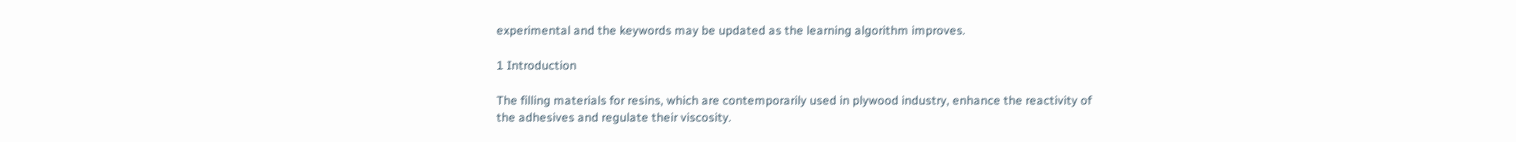experimental and the keywords may be updated as the learning algorithm improves.

1 Introduction

The filling materials for resins, which are contemporarily used in plywood industry, enhance the reactivity of the adhesives and regulate their viscosity.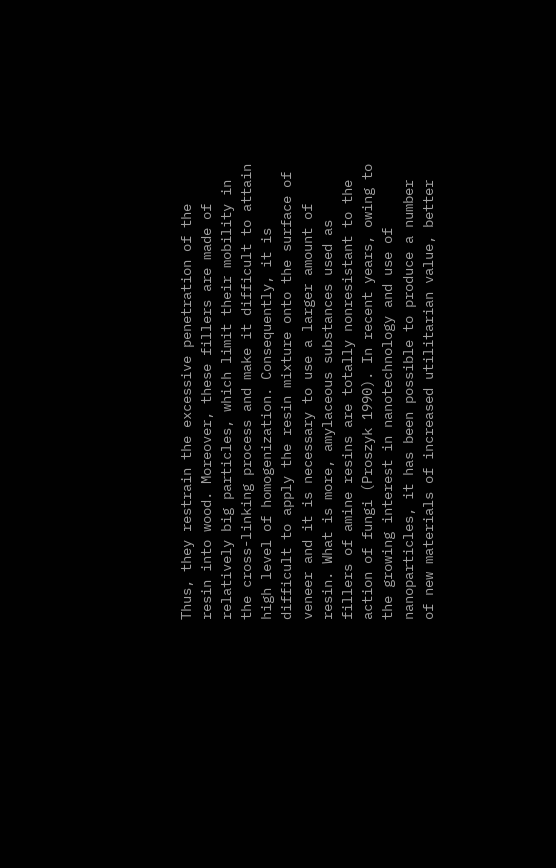Thus, they restrain the excessive penetration of the resin into wood. Moreover, these fillers are made of relatively big particles, which limit their mobility in the cross-linking process and make it difficult to attain high level of homogenization. Consequently, it is difficult to apply the resin mixture onto the surface of veneer and it is necessary to use a larger amount of resin. What is more, amylaceous substances used as fillers of amine resins are totally nonresistant to the action of fungi (Proszyk 1990). In recent years, owing to the growing interest in nanotechnology and use of nanoparticles, it has been possible to produce a number of new materials of increased utilitarian value, better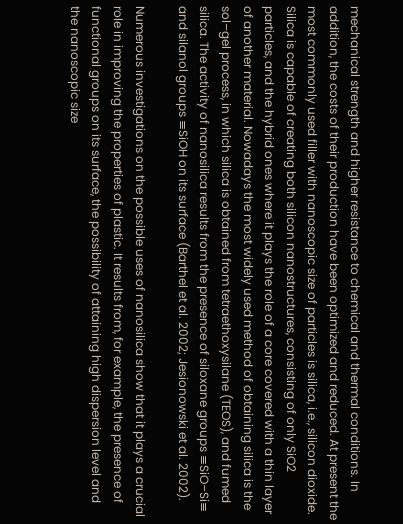mechanical strength and higher resistance to chemical and thermal conditions. In addition, the costs of their production have been optimized and reduced. At present the most commonly used filler with nanoscopic size of particles is silica, i.e., silicon dioxide. Silica is capable of creating both silicon nanostructures, consisting of only SiO2 particles, and the hybrid ones where it plays the role of a core covered with a thin layer of another material. Nowadays the most widely used method of obtaining silica is the sol–gel process, in which silica is obtained from tetraethoxysilane (TEOS), and fumed silica. The activity of nanosilica results from the presence of siloxane groups ≡SiO–Si≡ and silanol groups ≡SiOH on its surface (Barthel et al. 2002; Jesionowski et al. 2002).

Numerous investigations on the possible uses of nanosilica show that it plays a crucial role in improving the properties of plastic. It results from, for example, the presence of functional groups on its surface, the possibility of attaining high dispersion level and the nanoscopic size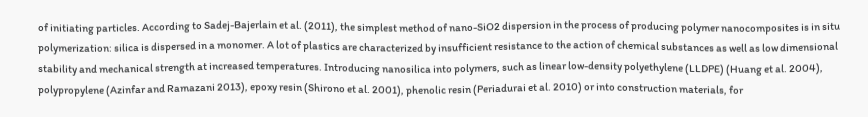of initiating particles. According to Sadej-Bajerlain et al. (2011), the simplest method of nano-SiO2 dispersion in the process of producing polymer nanocomposites is in situ polymerization: silica is dispersed in a monomer. A lot of plastics are characterized by insufficient resistance to the action of chemical substances as well as low dimensional stability and mechanical strength at increased temperatures. Introducing nanosilica into polymers, such as linear low-density polyethylene (LLDPE) (Huang et al. 2004), polypropylene (Azinfar and Ramazani 2013), epoxy resin (Shirono et al. 2001), phenolic resin (Periadurai et al. 2010) or into construction materials, for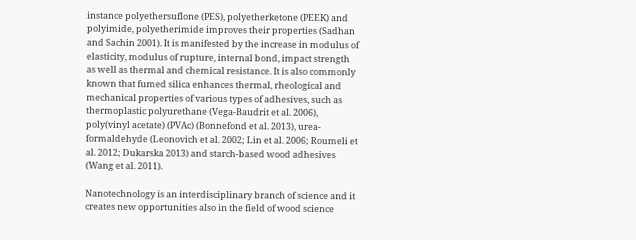instance polyethersuflone (PES), polyetherketone (PEEK) and polyimide, polyetherimide improves their properties (Sadhan and Sachin 2001). It is manifested by the increase in modulus of elasticity, modulus of rupture, internal bond, impact strength as well as thermal and chemical resistance. It is also commonly known that fumed silica enhances thermal, rheological and mechanical properties of various types of adhesives, such as thermoplastic polyurethane (Vega-Baudrit et al. 2006), poly(vinyl acetate) (PVAc) (Bonnefond et al. 2013), urea-formaldehyde (Leonovich et al. 2002; Lin et al. 2006; Roumeli et al. 2012; Dukarska 2013) and starch-based wood adhesives (Wang et al. 2011).

Nanotechnology is an interdisciplinary branch of science and it creates new opportunities also in the field of wood science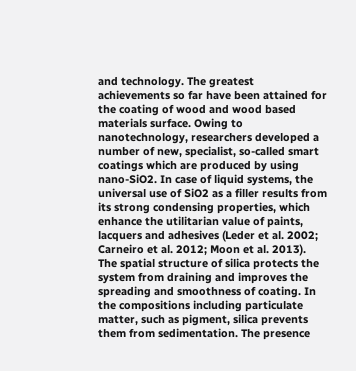and technology. The greatest achievements so far have been attained for the coating of wood and wood based materials surface. Owing to nanotechnology, researchers developed a number of new, specialist, so-called smart coatings which are produced by using nano-SiO2. In case of liquid systems, the universal use of SiO2 as a filler results from its strong condensing properties, which enhance the utilitarian value of paints, lacquers and adhesives (Leder et al. 2002; Carneiro et al. 2012; Moon et al. 2013). The spatial structure of silica protects the system from draining and improves the spreading and smoothness of coating. In the compositions including particulate matter, such as pigment, silica prevents them from sedimentation. The presence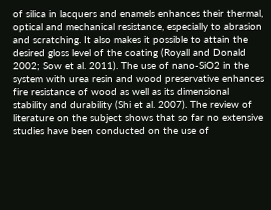of silica in lacquers and enamels enhances their thermal, optical and mechanical resistance, especially to abrasion and scratching. It also makes it possible to attain the desired gloss level of the coating (Royall and Donald 2002; Sow et al. 2011). The use of nano-SiO2 in the system with urea resin and wood preservative enhances fire resistance of wood as well as its dimensional stability and durability (Shi et al. 2007). The review of literature on the subject shows that so far no extensive studies have been conducted on the use of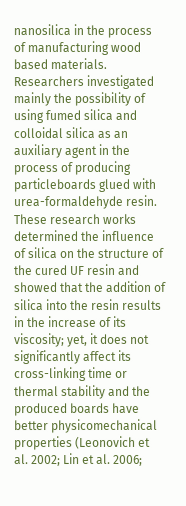nanosilica in the process of manufacturing wood based materials. Researchers investigated mainly the possibility of using fumed silica and colloidal silica as an auxiliary agent in the process of producing particleboards glued with urea-formaldehyde resin. These research works determined the influence of silica on the structure of the cured UF resin and showed that the addition of silica into the resin results in the increase of its viscosity; yet, it does not significantly affect its cross-linking time or thermal stability and the produced boards have better physicomechanical properties (Leonovich et al. 2002; Lin et al. 2006;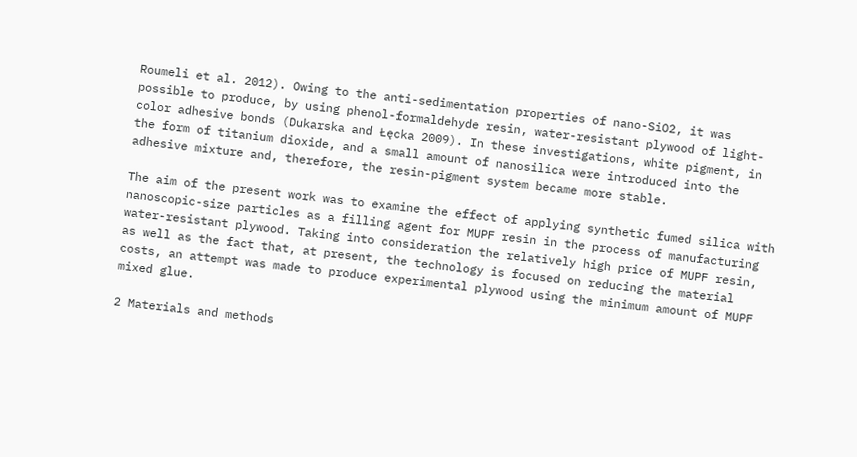Roumeli et al. 2012). Owing to the anti-sedimentation properties of nano-SiO2, it was possible to produce, by using phenol-formaldehyde resin, water-resistant plywood of light-color adhesive bonds (Dukarska and Łęcka 2009). In these investigations, white pigment, in the form of titanium dioxide, and a small amount of nanosilica were introduced into the adhesive mixture and, therefore, the resin-pigment system became more stable.

The aim of the present work was to examine the effect of applying synthetic fumed silica with nanoscopic-size particles as a filling agent for MUPF resin in the process of manufacturing water-resistant plywood. Taking into consideration the relatively high price of MUPF resin, as well as the fact that, at present, the technology is focused on reducing the material costs, an attempt was made to produce experimental plywood using the minimum amount of MUPF mixed glue.

2 Materials and methods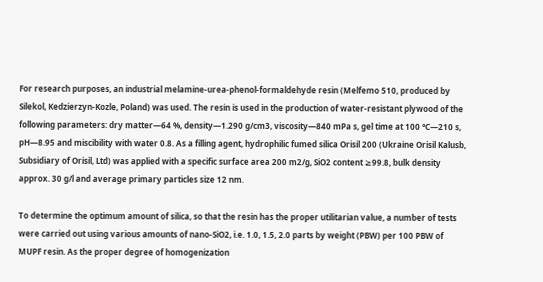For research purposes, an industrial melamine-urea-phenol-formaldehyde resin (Melfemo 510, produced by Silekol, Kedzierzyn-Kozle, Poland) was used. The resin is used in the production of water-resistant plywood of the following parameters: dry matter—64 %, density—1.290 g/cm3, viscosity—840 mPa s, gel time at 100 °C—210 s, pH—8.95 and miscibility with water 0.8. As a filling agent, hydrophilic fumed silica Orisil 200 (Ukraine Orisil Kalusb, Subsidiary of Orisil, Ltd) was applied with a specific surface area 200 m2/g, SiO2 content ≥99.8, bulk density approx. 30 g/l and average primary particles size 12 nm.

To determine the optimum amount of silica, so that the resin has the proper utilitarian value, a number of tests were carried out using various amounts of nano-SiO2, i.e. 1.0, 1.5, 2.0 parts by weight (PBW) per 100 PBW of MUPF resin. As the proper degree of homogenization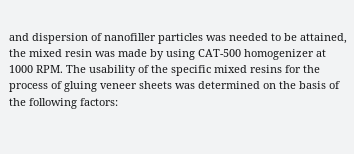and dispersion of nanofiller particles was needed to be attained, the mixed resin was made by using CAT-500 homogenizer at 1000 RPM. The usability of the specific mixed resins for the process of gluing veneer sheets was determined on the basis of the following factors: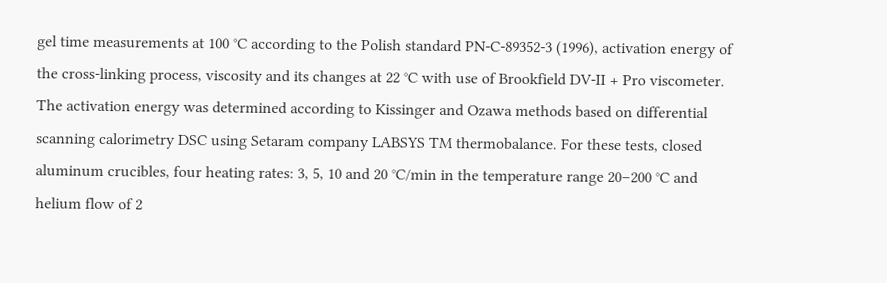gel time measurements at 100 °C according to the Polish standard PN-C-89352-3 (1996), activation energy of the cross-linking process, viscosity and its changes at 22 °C with use of Brookfield DV-II + Pro viscometer. The activation energy was determined according to Kissinger and Ozawa methods based on differential scanning calorimetry DSC using Setaram company LABSYS TM thermobalance. For these tests, closed aluminum crucibles, four heating rates: 3, 5, 10 and 20 °C/min in the temperature range 20–200 °C and helium flow of 2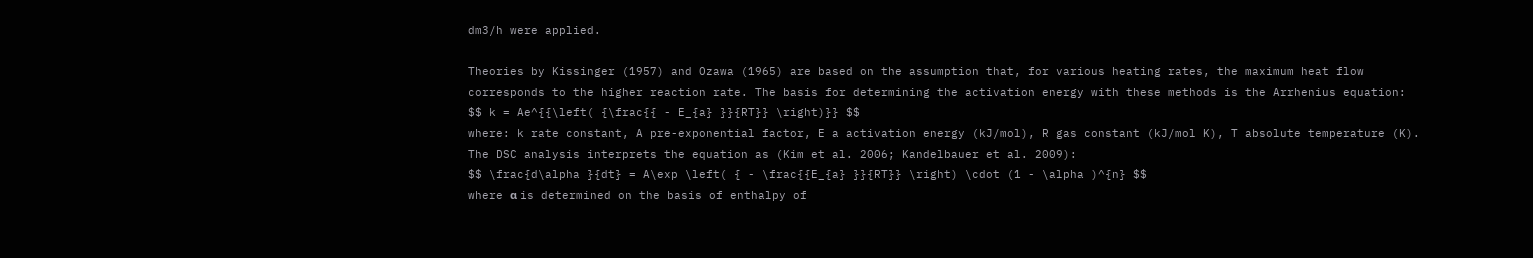dm3/h were applied.

Theories by Kissinger (1957) and Ozawa (1965) are based on the assumption that, for various heating rates, the maximum heat flow corresponds to the higher reaction rate. The basis for determining the activation energy with these methods is the Arrhenius equation:
$$ k = Ae^{{\left( {\frac{{ - E_{a} }}{RT}} \right)}} $$
where: k rate constant, A pre-exponential factor, E a activation energy (kJ/mol), R gas constant (kJ/mol K), T absolute temperature (K). The DSC analysis interprets the equation as (Kim et al. 2006; Kandelbauer et al. 2009):
$$ \frac{d\alpha }{dt} = A\exp \left( { - \frac{{E_{a} }}{RT}} \right) \cdot (1 - \alpha )^{n} $$
where α is determined on the basis of enthalpy of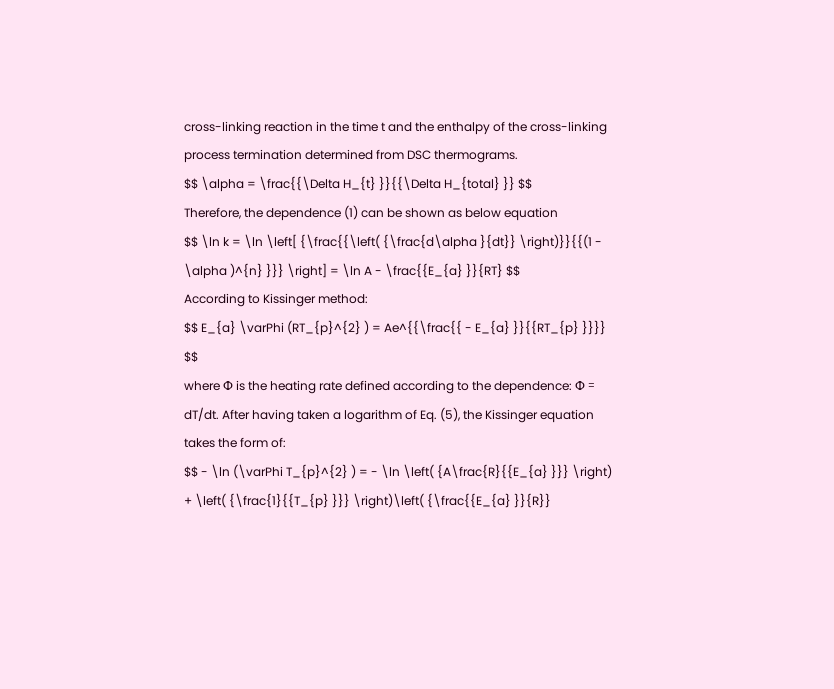cross-linking reaction in the time t and the enthalpy of the cross-linking process termination determined from DSC thermograms.
$$ \alpha = \frac{{\Delta H_{t} }}{{\Delta H_{total} }} $$
Therefore, the dependence (1) can be shown as below equation
$$ \ln k = \ln \left[ {\frac{{\left( {\frac{d\alpha }{dt}} \right)}}{{(1 - \alpha )^{n} }}} \right] = \ln A - \frac{{E_{a} }}{RT} $$
According to Kissinger method:
$$ E_{a} \varPhi (RT_{p}^{2} ) = Ae^{{\frac{{ - E_{a} }}{{RT_{p} }}}} $$
where Φ is the heating rate defined according to the dependence: Φ = dT/dt. After having taken a logarithm of Eq. (5), the Kissinger equation takes the form of:
$$ - \ln (\varPhi T_{p}^{2} ) = - \ln \left( {A\frac{R}{{E_{a} }}} \right) + \left( {\frac{1}{{T_{p} }}} \right)\left( {\frac{{E_{a} }}{R}}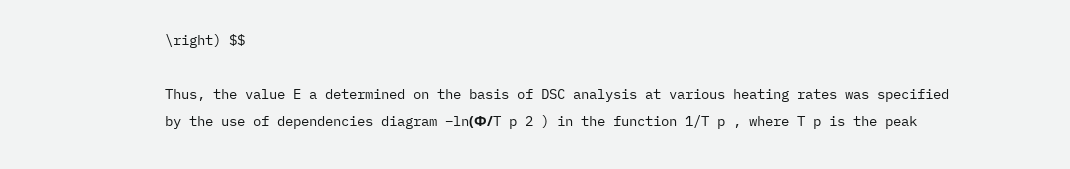\right) $$

Thus, the value E a determined on the basis of DSC analysis at various heating rates was specified by the use of dependencies diagram −ln(Φ/T p 2 ) in the function 1/T p , where T p is the peak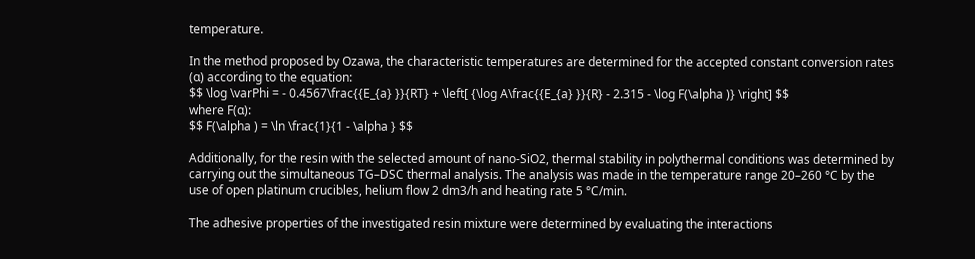temperature.

In the method proposed by Ozawa, the characteristic temperatures are determined for the accepted constant conversion rates (α) according to the equation:
$$ \log \varPhi = - 0.4567\frac{{E_{a} }}{RT} + \left[ {\log A\frac{{E_{a} }}{R} - 2.315 - \log F(\alpha )} \right] $$
where F(α):
$$ F(\alpha ) = \ln \frac{1}{1 - \alpha } $$

Additionally, for the resin with the selected amount of nano-SiO2, thermal stability in polythermal conditions was determined by carrying out the simultaneous TG–DSC thermal analysis. The analysis was made in the temperature range 20–260 °C by the use of open platinum crucibles, helium flow 2 dm3/h and heating rate 5 °C/min.

The adhesive properties of the investigated resin mixture were determined by evaluating the interactions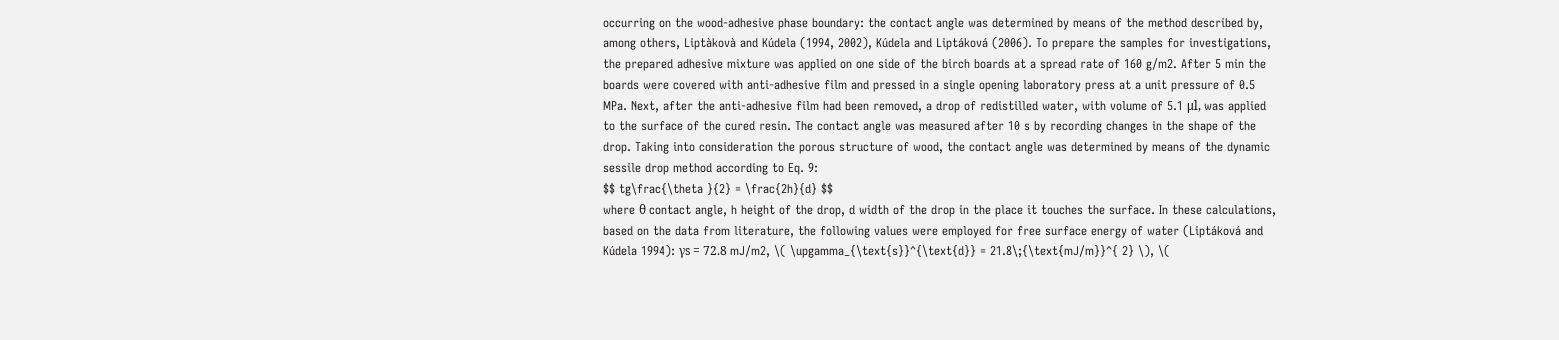occurring on the wood-adhesive phase boundary: the contact angle was determined by means of the method described by, among others, Liptàkovà and Kúdela (1994, 2002), Kúdela and Liptáková (2006). To prepare the samples for investigations, the prepared adhesive mixture was applied on one side of the birch boards at a spread rate of 160 g/m2. After 5 min the boards were covered with anti-adhesive film and pressed in a single opening laboratory press at a unit pressure of 0.5 MPa. Next, after the anti-adhesive film had been removed, a drop of redistilled water, with volume of 5.1 μl, was applied to the surface of the cured resin. The contact angle was measured after 10 s by recording changes in the shape of the drop. Taking into consideration the porous structure of wood, the contact angle was determined by means of the dynamic sessile drop method according to Eq. 9:
$$ tg\frac{\theta }{2} = \frac{2h}{d} $$
where θ contact angle, h height of the drop, d width of the drop in the place it touches the surface. In these calculations, based on the data from literature, the following values were employed for free surface energy of water (Liptáková and Kúdela 1994): γs = 72.8 mJ/m2, \( \upgamma_{\text{s}}^{\text{d}} = 21.8\;{\text{mJ/m}}^{ 2} \), \(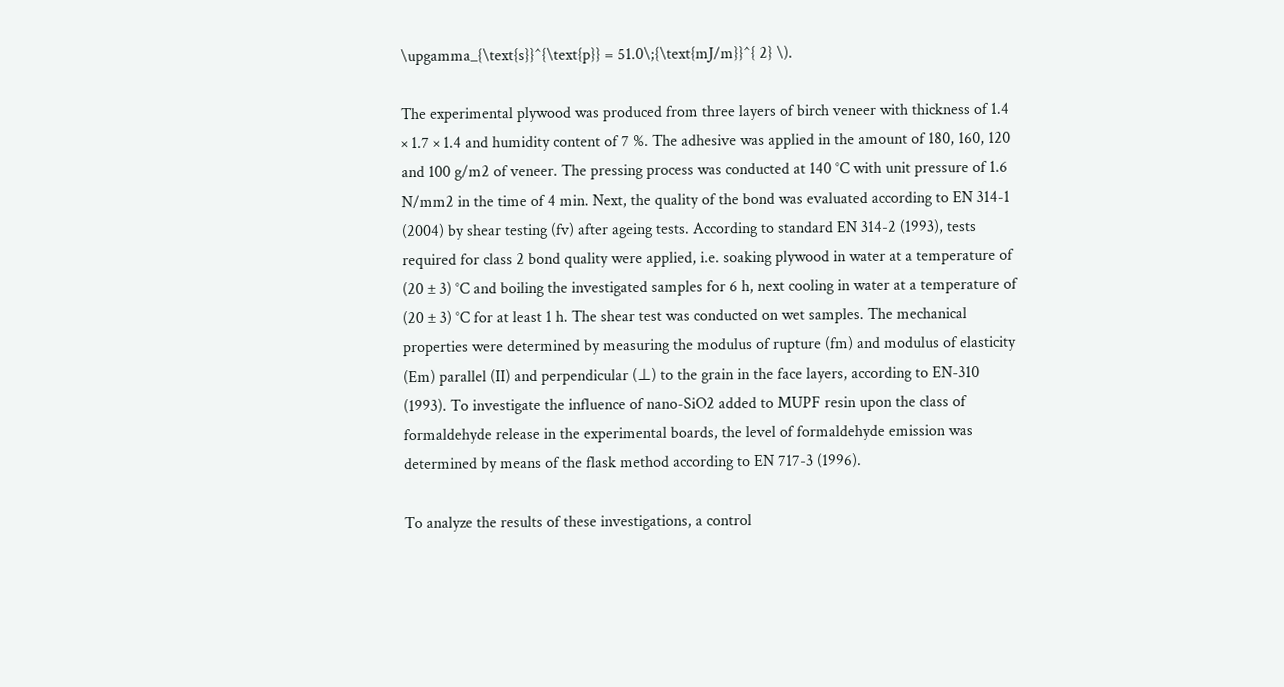\upgamma_{\text{s}}^{\text{p}} = 51.0\;{\text{mJ/m}}^{ 2} \).

The experimental plywood was produced from three layers of birch veneer with thickness of 1.4 × 1.7 × 1.4 and humidity content of 7 %. The adhesive was applied in the amount of 180, 160, 120 and 100 g/m2 of veneer. The pressing process was conducted at 140 °C with unit pressure of 1.6 N/mm2 in the time of 4 min. Next, the quality of the bond was evaluated according to EN 314-1 (2004) by shear testing (fv) after ageing tests. According to standard EN 314-2 (1993), tests required for class 2 bond quality were applied, i.e. soaking plywood in water at a temperature of (20 ± 3) °C and boiling the investigated samples for 6 h, next cooling in water at a temperature of (20 ± 3) °C for at least 1 h. The shear test was conducted on wet samples. The mechanical properties were determined by measuring the modulus of rupture (fm) and modulus of elasticity (Em) parallel (II) and perpendicular (⊥) to the grain in the face layers, according to EN-310 (1993). To investigate the influence of nano-SiO2 added to MUPF resin upon the class of formaldehyde release in the experimental boards, the level of formaldehyde emission was determined by means of the flask method according to EN 717-3 (1996).

To analyze the results of these investigations, a control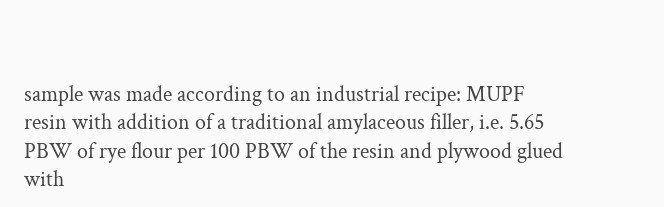sample was made according to an industrial recipe: MUPF resin with addition of a traditional amylaceous filler, i.e. 5.65 PBW of rye flour per 100 PBW of the resin and plywood glued with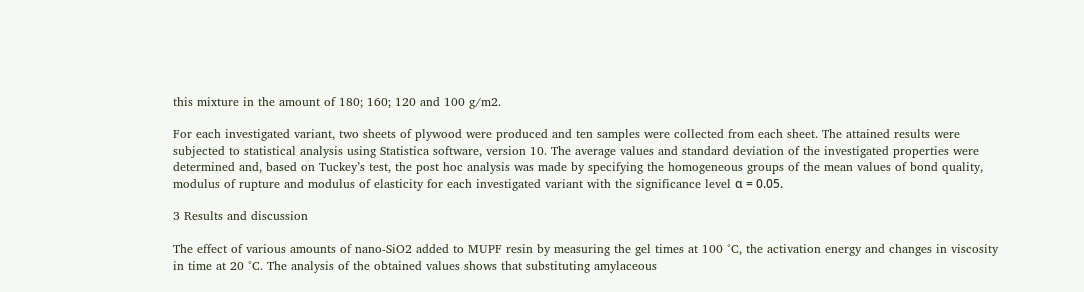this mixture in the amount of 180; 160; 120 and 100 g/m2.

For each investigated variant, two sheets of plywood were produced and ten samples were collected from each sheet. The attained results were subjected to statistical analysis using Statistica software, version 10. The average values and standard deviation of the investigated properties were determined and, based on Tuckey’s test, the post hoc analysis was made by specifying the homogeneous groups of the mean values of bond quality, modulus of rupture and modulus of elasticity for each investigated variant with the significance level α = 0.05.

3 Results and discussion

The effect of various amounts of nano-SiO2 added to MUPF resin by measuring the gel times at 100 °C, the activation energy and changes in viscosity in time at 20 °C. The analysis of the obtained values shows that substituting amylaceous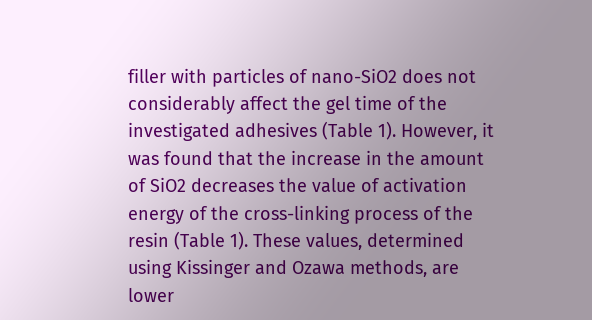filler with particles of nano-SiO2 does not considerably affect the gel time of the investigated adhesives (Table 1). However, it was found that the increase in the amount of SiO2 decreases the value of activation energy of the cross-linking process of the resin (Table 1). These values, determined using Kissinger and Ozawa methods, are lower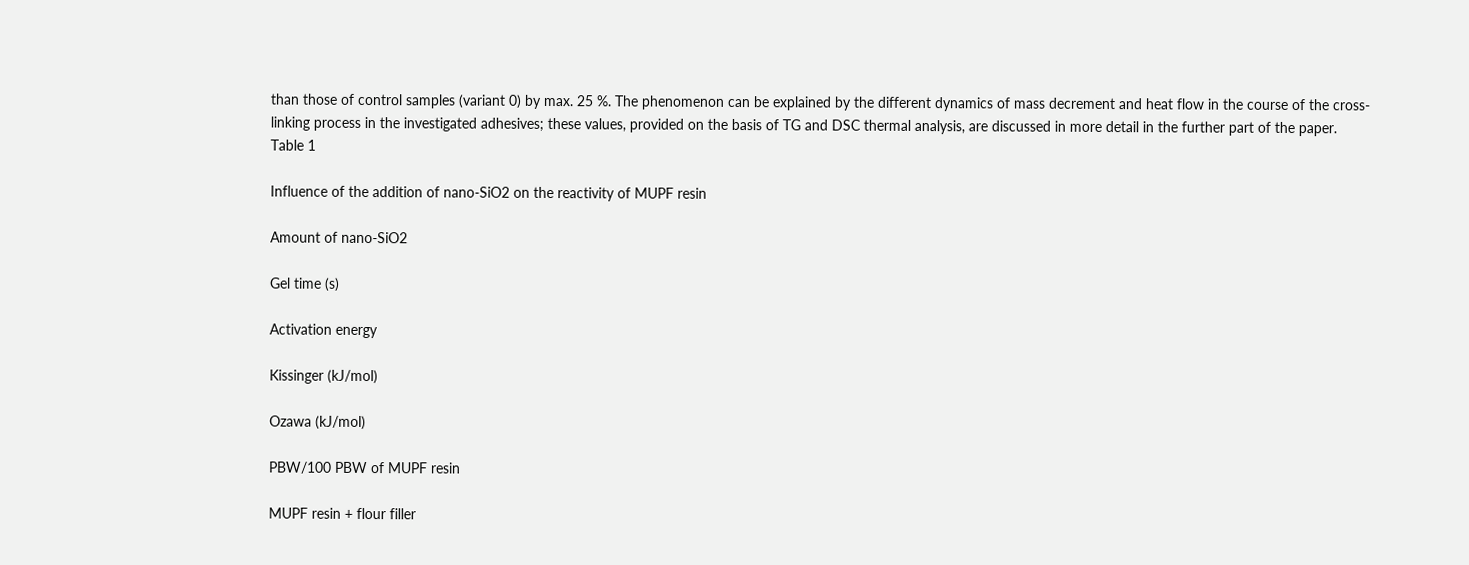than those of control samples (variant 0) by max. 25 %. The phenomenon can be explained by the different dynamics of mass decrement and heat flow in the course of the cross-linking process in the investigated adhesives; these values, provided on the basis of TG and DSC thermal analysis, are discussed in more detail in the further part of the paper.
Table 1

Influence of the addition of nano-SiO2 on the reactivity of MUPF resin

Amount of nano-SiO2

Gel time (s)

Activation energy

Kissinger (kJ/mol)

Ozawa (kJ/mol)

PBW/100 PBW of MUPF resin

MUPF resin + flour filler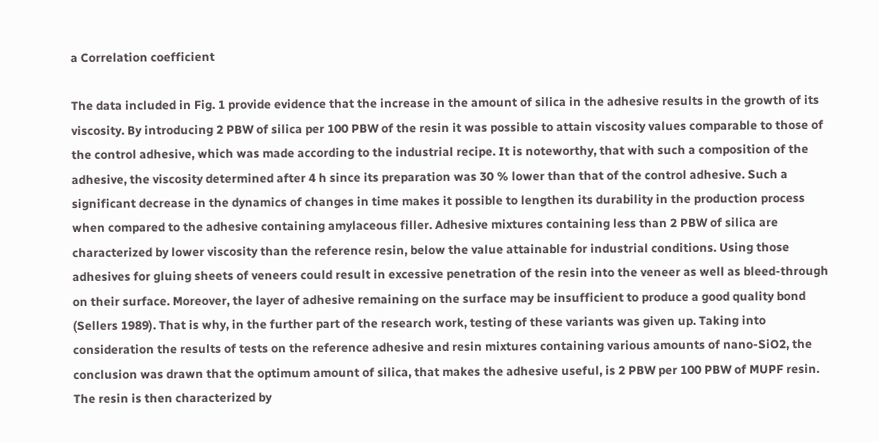a Correlation coefficient

The data included in Fig. 1 provide evidence that the increase in the amount of silica in the adhesive results in the growth of its viscosity. By introducing 2 PBW of silica per 100 PBW of the resin it was possible to attain viscosity values comparable to those of the control adhesive, which was made according to the industrial recipe. It is noteworthy, that with such a composition of the adhesive, the viscosity determined after 4 h since its preparation was 30 % lower than that of the control adhesive. Such a significant decrease in the dynamics of changes in time makes it possible to lengthen its durability in the production process when compared to the adhesive containing amylaceous filler. Adhesive mixtures containing less than 2 PBW of silica are characterized by lower viscosity than the reference resin, below the value attainable for industrial conditions. Using those adhesives for gluing sheets of veneers could result in excessive penetration of the resin into the veneer as well as bleed-through on their surface. Moreover, the layer of adhesive remaining on the surface may be insufficient to produce a good quality bond (Sellers 1989). That is why, in the further part of the research work, testing of these variants was given up. Taking into consideration the results of tests on the reference adhesive and resin mixtures containing various amounts of nano-SiO2, the conclusion was drawn that the optimum amount of silica, that makes the adhesive useful, is 2 PBW per 100 PBW of MUPF resin. The resin is then characterized by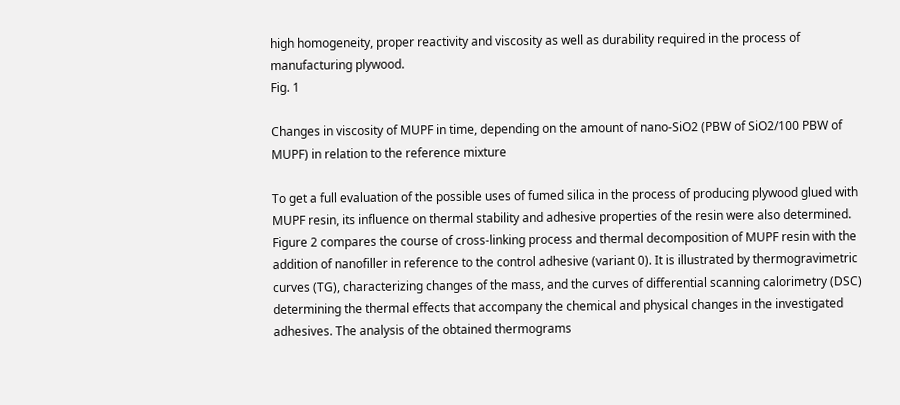high homogeneity, proper reactivity and viscosity as well as durability required in the process of manufacturing plywood.
Fig. 1

Changes in viscosity of MUPF in time, depending on the amount of nano-SiO2 (PBW of SiO2/100 PBW of MUPF) in relation to the reference mixture

To get a full evaluation of the possible uses of fumed silica in the process of producing plywood glued with MUPF resin, its influence on thermal stability and adhesive properties of the resin were also determined. Figure 2 compares the course of cross-linking process and thermal decomposition of MUPF resin with the addition of nanofiller in reference to the control adhesive (variant 0). It is illustrated by thermogravimetric curves (TG), characterizing changes of the mass, and the curves of differential scanning calorimetry (DSC) determining the thermal effects that accompany the chemical and physical changes in the investigated adhesives. The analysis of the obtained thermograms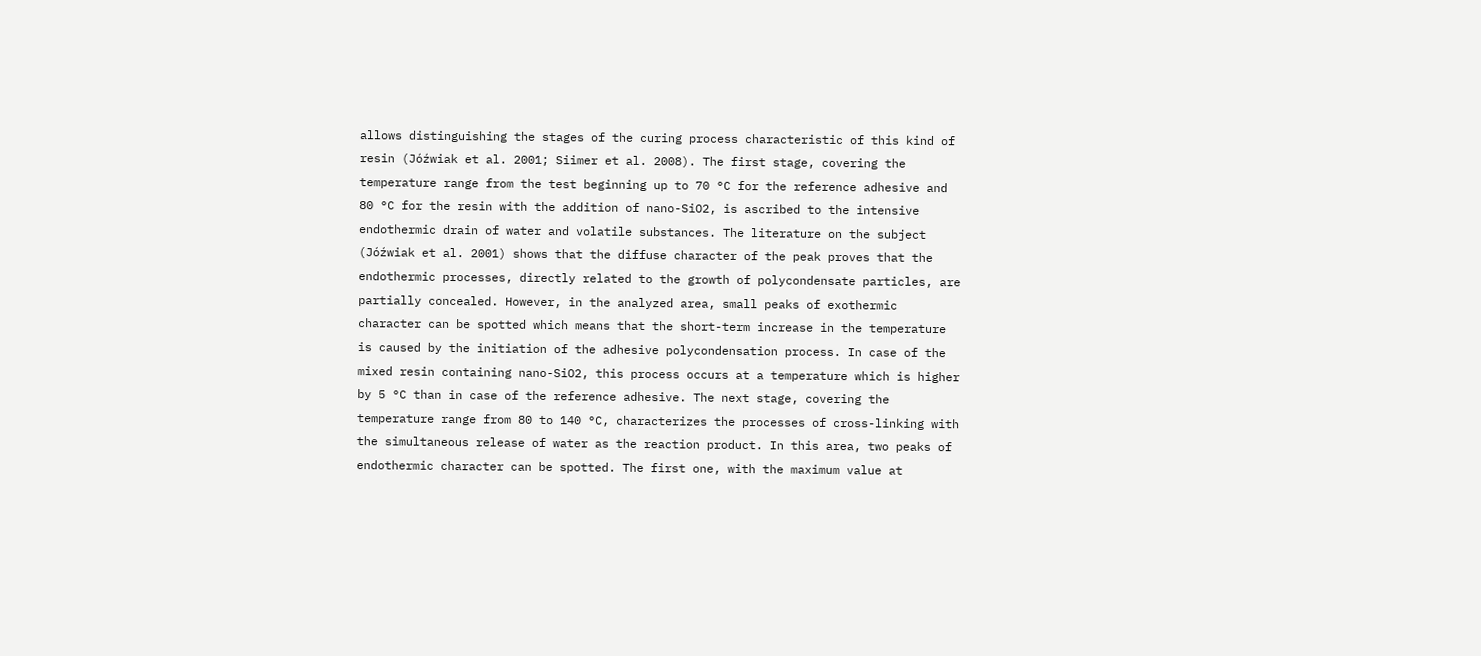allows distinguishing the stages of the curing process characteristic of this kind of resin (Jóźwiak et al. 2001; Siimer et al. 2008). The first stage, covering the temperature range from the test beginning up to 70 °C for the reference adhesive and 80 °C for the resin with the addition of nano-SiO2, is ascribed to the intensive endothermic drain of water and volatile substances. The literature on the subject (Jóźwiak et al. 2001) shows that the diffuse character of the peak proves that the endothermic processes, directly related to the growth of polycondensate particles, are partially concealed. However, in the analyzed area, small peaks of exothermic character can be spotted which means that the short-term increase in the temperature is caused by the initiation of the adhesive polycondensation process. In case of the mixed resin containing nano-SiO2, this process occurs at a temperature which is higher by 5 °C than in case of the reference adhesive. The next stage, covering the temperature range from 80 to 140 °C, characterizes the processes of cross-linking with the simultaneous release of water as the reaction product. In this area, two peaks of endothermic character can be spotted. The first one, with the maximum value at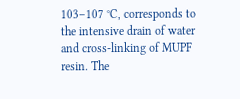103–107 °C, corresponds to the intensive drain of water and cross-linking of MUPF resin. The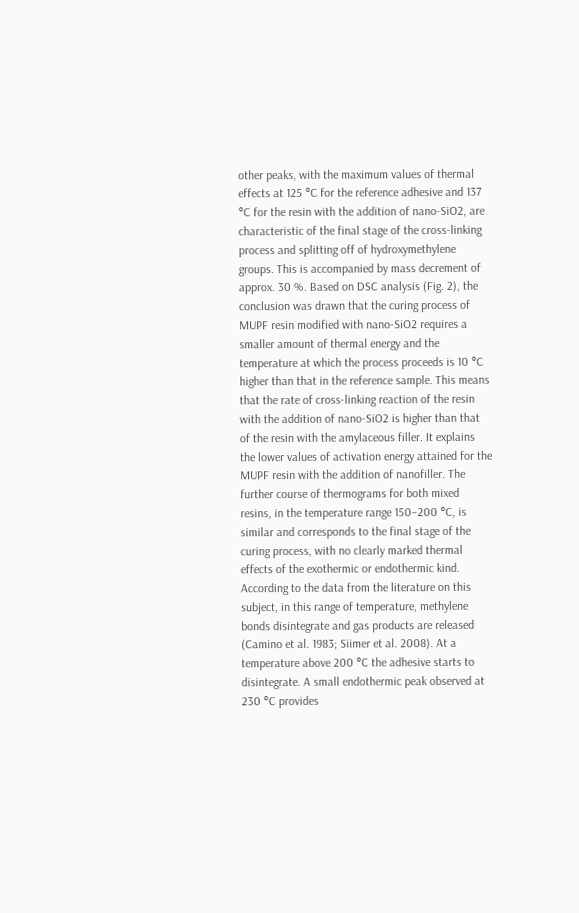other peaks, with the maximum values of thermal effects at 125 °C for the reference adhesive and 137 °C for the resin with the addition of nano-SiO2, are characteristic of the final stage of the cross-linking process and splitting off of hydroxymethylene groups. This is accompanied by mass decrement of approx. 30 %. Based on DSC analysis (Fig. 2), the conclusion was drawn that the curing process of MUPF resin modified with nano-SiO2 requires a smaller amount of thermal energy and the temperature at which the process proceeds is 10 °C higher than that in the reference sample. This means that the rate of cross-linking reaction of the resin with the addition of nano-SiO2 is higher than that of the resin with the amylaceous filler. It explains the lower values of activation energy attained for the MUPF resin with the addition of nanofiller. The further course of thermograms for both mixed resins, in the temperature range 150–200 °C, is similar and corresponds to the final stage of the curing process, with no clearly marked thermal effects of the exothermic or endothermic kind. According to the data from the literature on this subject, in this range of temperature, methylene bonds disintegrate and gas products are released (Camino et al. 1983; Siimer et al. 2008). At a temperature above 200 °C the adhesive starts to disintegrate. A small endothermic peak observed at 230 °C provides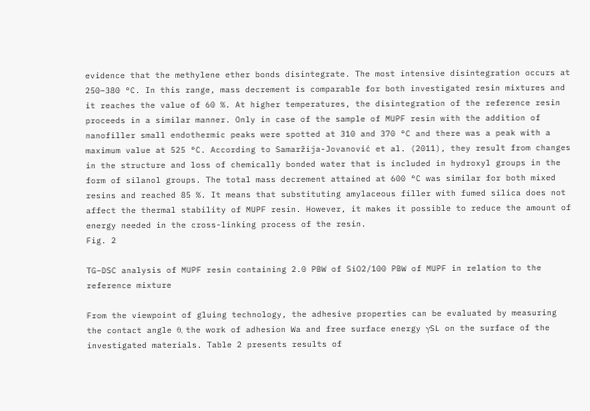evidence that the methylene ether bonds disintegrate. The most intensive disintegration occurs at 250–380 °C. In this range, mass decrement is comparable for both investigated resin mixtures and it reaches the value of 60 %. At higher temperatures, the disintegration of the reference resin proceeds in a similar manner. Only in case of the sample of MUPF resin with the addition of nanofiller small endothermic peaks were spotted at 310 and 370 °C and there was a peak with a maximum value at 525 °C. According to Samaržija-Jovanović et al. (2011), they result from changes in the structure and loss of chemically bonded water that is included in hydroxyl groups in the form of silanol groups. The total mass decrement attained at 600 °C was similar for both mixed resins and reached 85 %. It means that substituting amylaceous filler with fumed silica does not affect the thermal stability of MUPF resin. However, it makes it possible to reduce the amount of energy needed in the cross-linking process of the resin.
Fig. 2

TG–DSC analysis of MUPF resin containing 2.0 PBW of SiO2/100 PBW of MUPF in relation to the reference mixture

From the viewpoint of gluing technology, the adhesive properties can be evaluated by measuring the contact angle θ, the work of adhesion Wa and free surface energy γSL on the surface of the investigated materials. Table 2 presents results of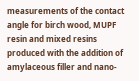measurements of the contact angle for birch wood, MUPF resin and mixed resins produced with the addition of amylaceous filler and nano-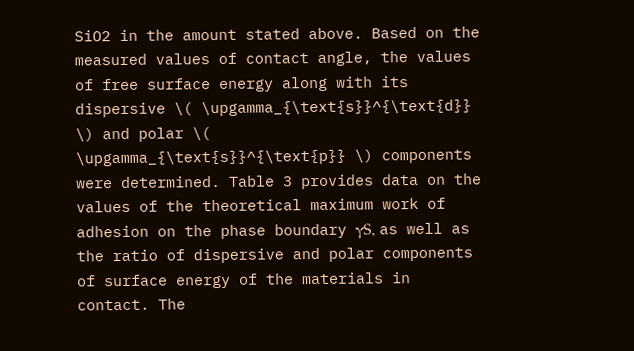SiO2 in the amount stated above. Based on the measured values of contact angle, the values of free surface energy along with its dispersive \( \upgamma_{\text{s}}^{\text{d}} \) and polar \( \upgamma_{\text{s}}^{\text{p}} \) components were determined. Table 3 provides data on the values of the theoretical maximum work of adhesion on the phase boundary γS, as well as the ratio of dispersive and polar components of surface energy of the materials in contact. The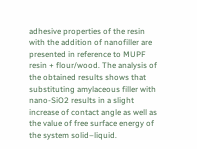adhesive properties of the resin with the addition of nanofiller are presented in reference to MUPF resin + flour/wood. The analysis of the obtained results shows that substituting amylaceous filler with nano-SiO2 results in a slight increase of contact angle as well as the value of free surface energy of the system solid–liquid.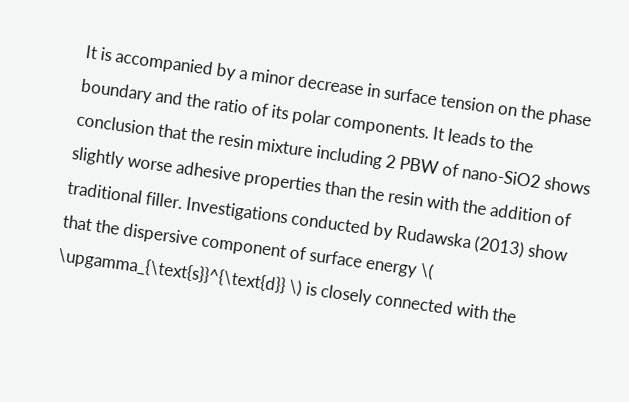It is accompanied by a minor decrease in surface tension on the phase boundary and the ratio of its polar components. It leads to the conclusion that the resin mixture including 2 PBW of nano-SiO2 shows slightly worse adhesive properties than the resin with the addition of traditional filler. Investigations conducted by Rudawska (2013) show that the dispersive component of surface energy \( \upgamma_{\text{s}}^{\text{d}} \) is closely connected with the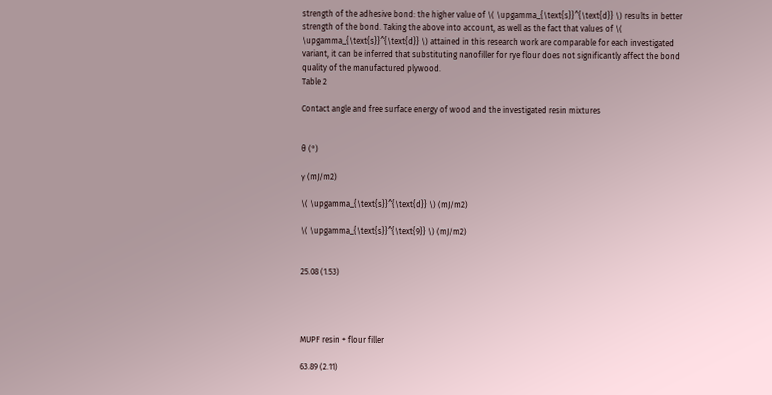strength of the adhesive bond: the higher value of \( \upgamma_{\text{s}}^{\text{d}} \) results in better strength of the bond. Taking the above into account, as well as the fact that values of \( \upgamma_{\text{s}}^{\text{d}} \) attained in this research work are comparable for each investigated variant, it can be inferred that substituting nanofiller for rye flour does not significantly affect the bond quality of the manufactured plywood.
Table 2

Contact angle and free surface energy of wood and the investigated resin mixtures


θ (°)

γ (mJ/m2)

\( \upgamma_{\text{s}}^{\text{d}} \) (mJ/m2)

\( \upgamma_{\text{s}}^{\text{9}} \) (mJ/m2)


25.08 (1.53)




MUPF resin + flour filler

63.89 (2.11)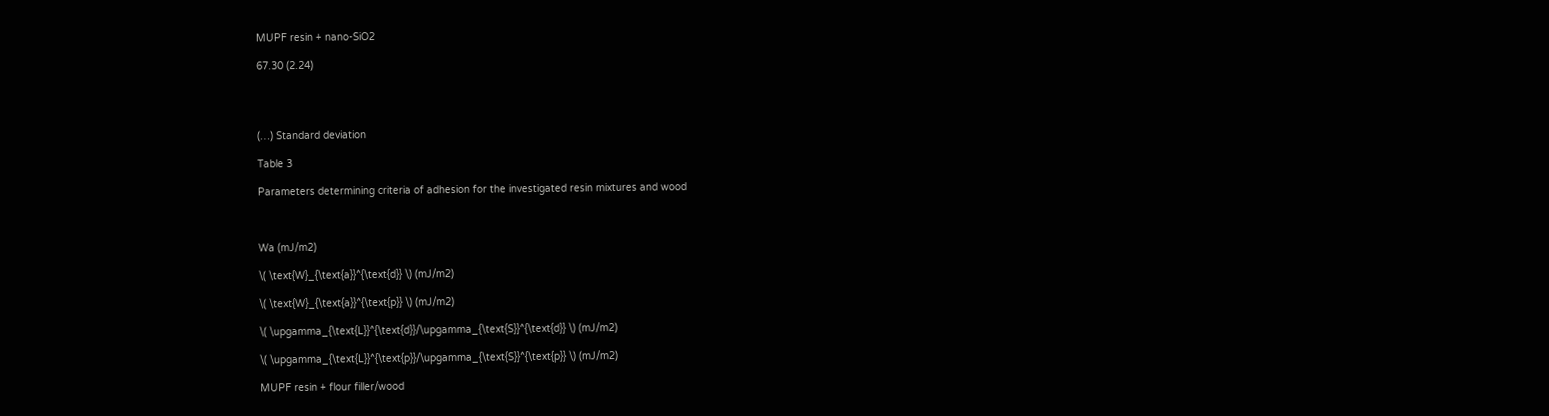MUPF resin + nano-SiO2

67.30 (2.24)




(…) Standard deviation

Table 3

Parameters determining criteria of adhesion for the investigated resin mixtures and wood



Wa (mJ/m2)

\( \text{W}_{\text{a}}^{\text{d}} \) (mJ/m2)

\( \text{W}_{\text{a}}^{\text{p}} \) (mJ/m2)

\( \upgamma_{\text{L}}^{\text{d}}/\upgamma_{\text{S}}^{\text{d}} \) (mJ/m2)

\( \upgamma_{\text{L}}^{\text{p}}/\upgamma_{\text{S}}^{\text{p}} \) (mJ/m2)

MUPF resin + flour filler/wood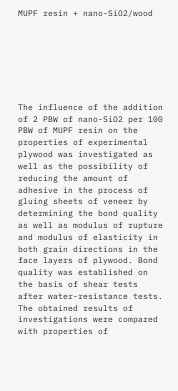MUPF resin + nano-SiO2/wood







The influence of the addition of 2 PBW of nano-SiO2 per 100 PBW of MUPF resin on the properties of experimental plywood was investigated as well as the possibility of reducing the amount of adhesive in the process of gluing sheets of veneer by determining the bond quality as well as modulus of rupture and modulus of elasticity in both grain directions in the face layers of plywood. Bond quality was established on the basis of shear tests after water-resistance tests. The obtained results of investigations were compared with properties of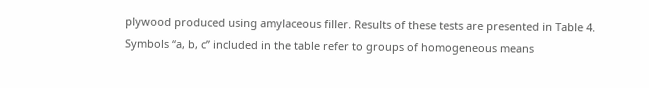plywood produced using amylaceous filler. Results of these tests are presented in Table 4. Symbols “a, b, c” included in the table refer to groups of homogeneous means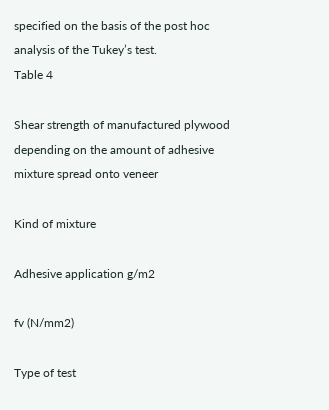specified on the basis of the post hoc analysis of the Tukey’s test.
Table 4

Shear strength of manufactured plywood depending on the amount of adhesive mixture spread onto veneer

Kind of mixture

Adhesive application g/m2

fv (N/mm2)

Type of test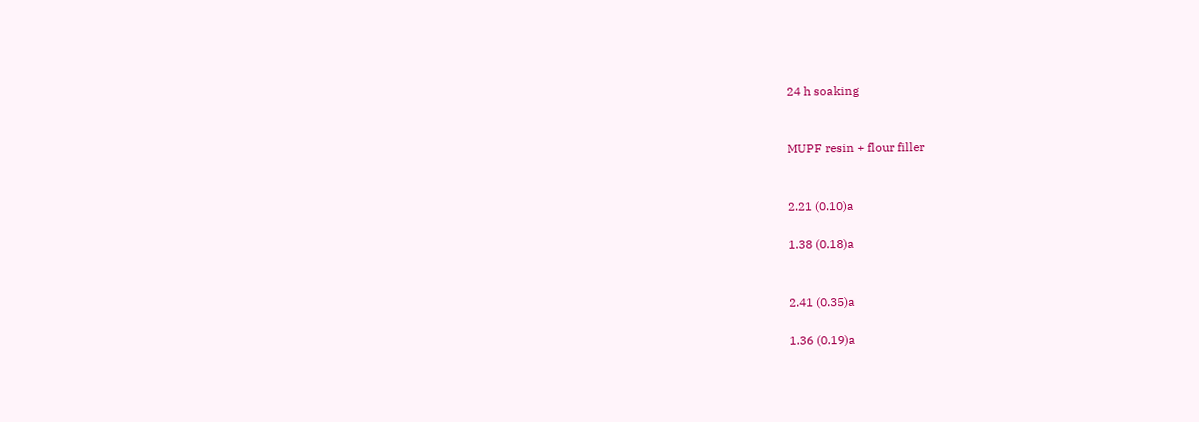24 h soaking


MUPF resin + flour filler


2.21 (0.10)a

1.38 (0.18)a


2.41 (0.35)a

1.36 (0.19)a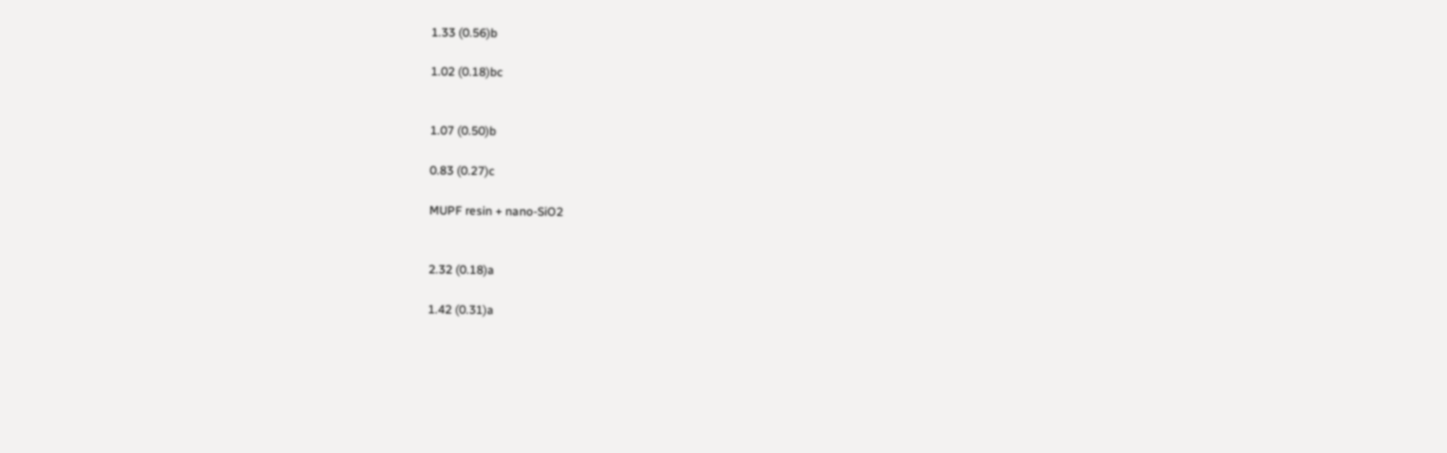1.33 (0.56)b

1.02 (0.18)bc


1.07 (0.50)b

0.83 (0.27)c

MUPF resin + nano-SiO2


2.32 (0.18)a

1.42 (0.31)a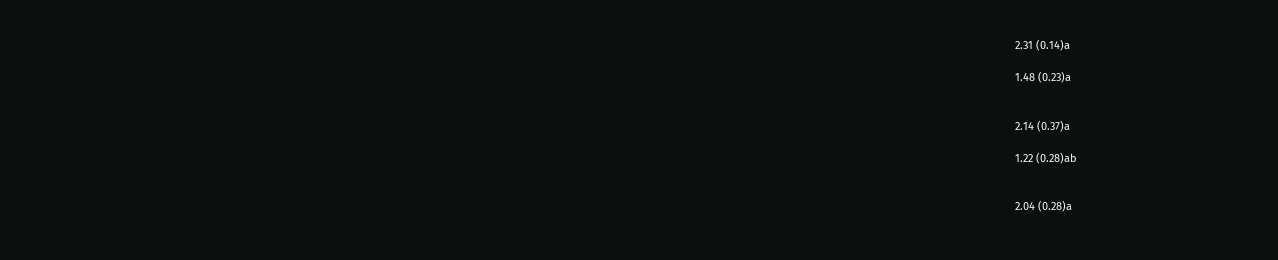2.31 (0.14)a

1.48 (0.23)a


2.14 (0.37)a

1.22 (0.28)ab


2.04 (0.28)a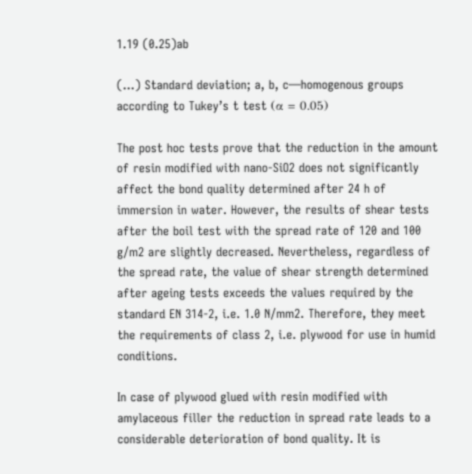1.19 (0.25)ab

(…) Standard deviation; a, b, c—homogenous groups according to Tukey’s t test (α = 0.05)

The post hoc tests prove that the reduction in the amount of resin modified with nano-SiO2 does not significantly affect the bond quality determined after 24 h of immersion in water. However, the results of shear tests after the boil test with the spread rate of 120 and 100 g/m2 are slightly decreased. Nevertheless, regardless of the spread rate, the value of shear strength determined after ageing tests exceeds the values required by the standard EN 314-2, i.e. 1.0 N/mm2. Therefore, they meet the requirements of class 2, i.e. plywood for use in humid conditions.

In case of plywood glued with resin modified with amylaceous filler the reduction in spread rate leads to a considerable deterioration of bond quality. It is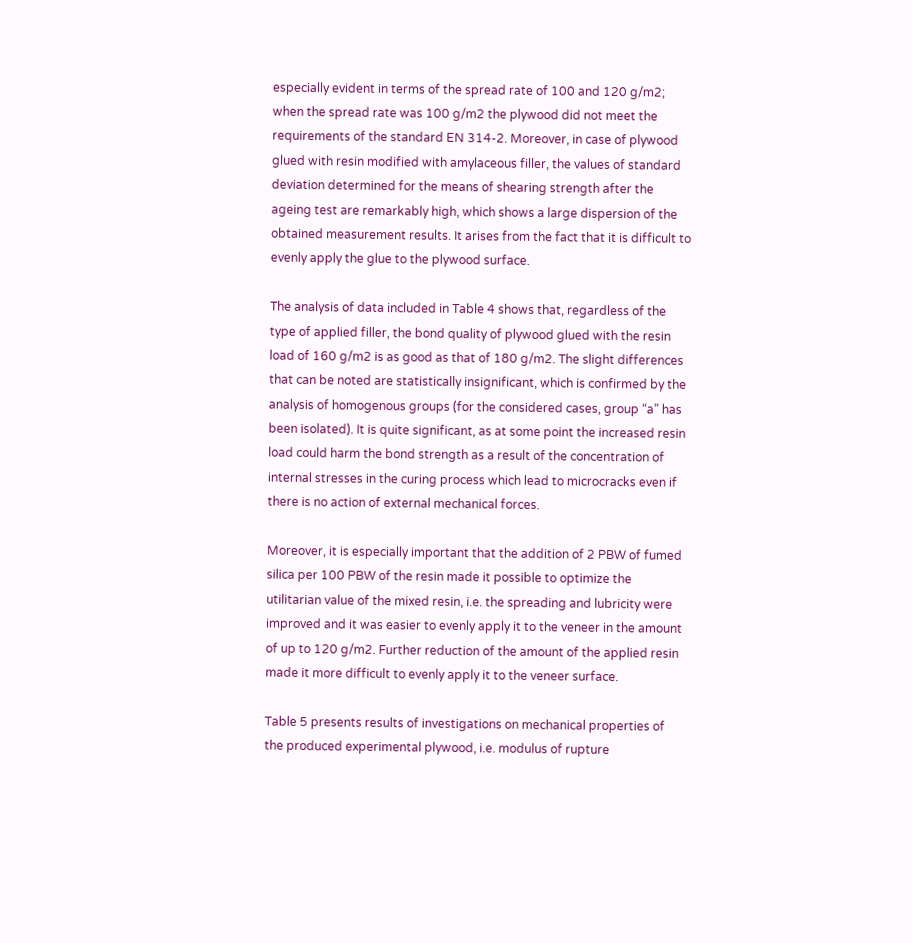especially evident in terms of the spread rate of 100 and 120 g/m2; when the spread rate was 100 g/m2 the plywood did not meet the requirements of the standard EN 314-2. Moreover, in case of plywood glued with resin modified with amylaceous filler, the values of standard deviation determined for the means of shearing strength after the ageing test are remarkably high, which shows a large dispersion of the obtained measurement results. It arises from the fact that it is difficult to evenly apply the glue to the plywood surface.

The analysis of data included in Table 4 shows that, regardless of the type of applied filler, the bond quality of plywood glued with the resin load of 160 g/m2 is as good as that of 180 g/m2. The slight differences that can be noted are statistically insignificant, which is confirmed by the analysis of homogenous groups (for the considered cases, group “a” has been isolated). It is quite significant, as at some point the increased resin load could harm the bond strength as a result of the concentration of internal stresses in the curing process which lead to microcracks even if there is no action of external mechanical forces.

Moreover, it is especially important that the addition of 2 PBW of fumed silica per 100 PBW of the resin made it possible to optimize the utilitarian value of the mixed resin, i.e. the spreading and lubricity were improved and it was easier to evenly apply it to the veneer in the amount of up to 120 g/m2. Further reduction of the amount of the applied resin made it more difficult to evenly apply it to the veneer surface.

Table 5 presents results of investigations on mechanical properties of the produced experimental plywood, i.e. modulus of rupture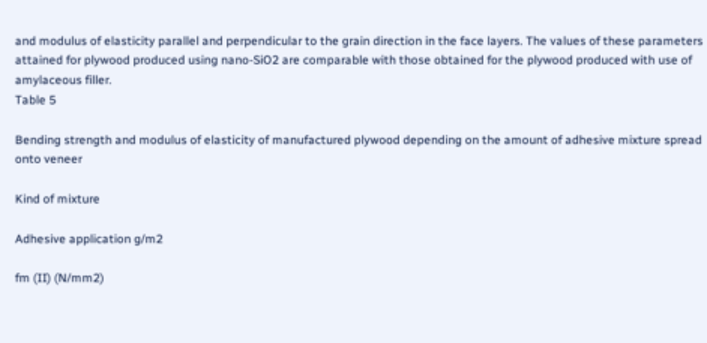and modulus of elasticity parallel and perpendicular to the grain direction in the face layers. The values of these parameters attained for plywood produced using nano-SiO2 are comparable with those obtained for the plywood produced with use of amylaceous filler.
Table 5

Bending strength and modulus of elasticity of manufactured plywood depending on the amount of adhesive mixture spread onto veneer

Kind of mixture

Adhesive application g/m2

fm (II) (N/mm2)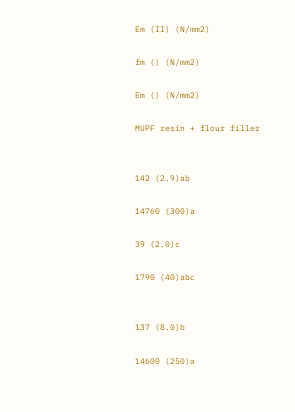Em (II) (N/mm2)

fm () (N/mm2)

Em () (N/mm2)

MUPF resin + flour filler


142 (2.9)ab

14760 (300)a

39 (2.0)c

1790 (40)abc


137 (8.0)b

14600 (250)a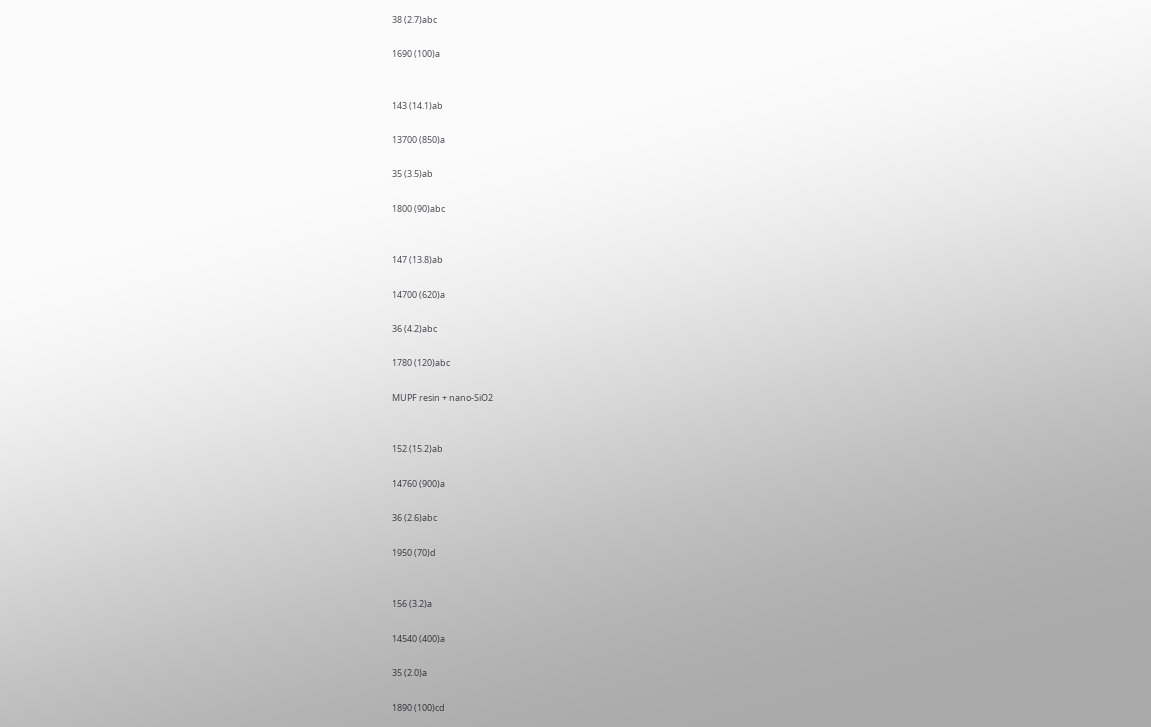38 (2.7)abc

1690 (100)a


143 (14.1)ab

13700 (850)a

35 (3.5)ab

1800 (90)abc


147 (13.8)ab

14700 (620)a

36 (4.2)abc

1780 (120)abc

MUPF resin + nano-SiO2


152 (15.2)ab

14760 (900)a

36 (2.6)abc

1950 (70)d


156 (3.2)a

14540 (400)a

35 (2.0)a

1890 (100)cd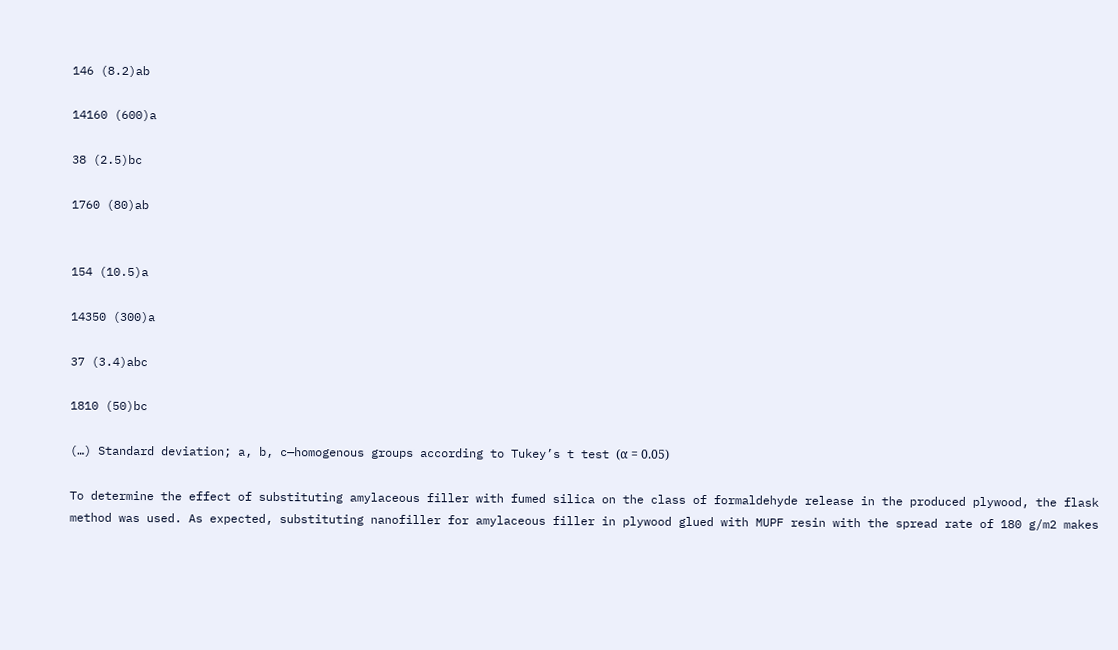146 (8.2)ab

14160 (600)a

38 (2.5)bc

1760 (80)ab


154 (10.5)a

14350 (300)a

37 (3.4)abc

1810 (50)bc

(…) Standard deviation; a, b, c—homogenous groups according to Tukey’s t test (α = 0.05)

To determine the effect of substituting amylaceous filler with fumed silica on the class of formaldehyde release in the produced plywood, the flask method was used. As expected, substituting nanofiller for amylaceous filler in plywood glued with MUPF resin with the spread rate of 180 g/m2 makes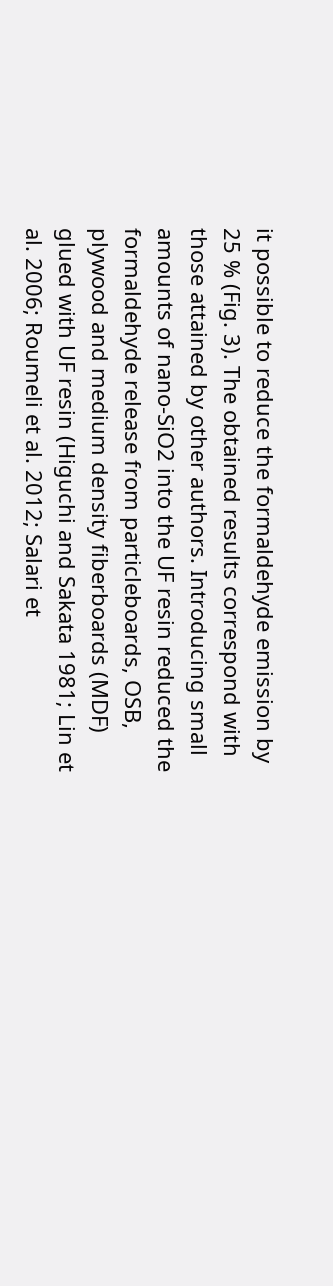it possible to reduce the formaldehyde emission by 25 % (Fig. 3). The obtained results correspond with those attained by other authors. Introducing small amounts of nano-SiO2 into the UF resin reduced the formaldehyde release from particleboards, OSB, plywood and medium density fiberboards (MDF) glued with UF resin (Higuchi and Sakata 1981; Lin et al. 2006; Roumeli et al. 2012; Salari et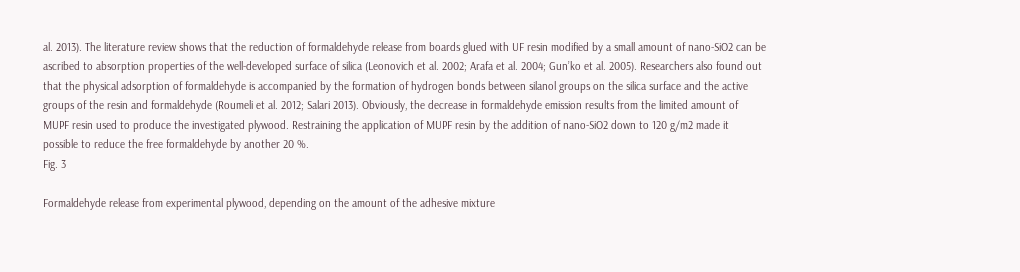al. 2013). The literature review shows that the reduction of formaldehyde release from boards glued with UF resin modified by a small amount of nano-SiO2 can be ascribed to absorption properties of the well-developed surface of silica (Leonovich et al. 2002; Arafa et al. 2004; Gun’ko et al. 2005). Researchers also found out that the physical adsorption of formaldehyde is accompanied by the formation of hydrogen bonds between silanol groups on the silica surface and the active groups of the resin and formaldehyde (Roumeli et al. 2012; Salari 2013). Obviously, the decrease in formaldehyde emission results from the limited amount of MUPF resin used to produce the investigated plywood. Restraining the application of MUPF resin by the addition of nano-SiO2 down to 120 g/m2 made it possible to reduce the free formaldehyde by another 20 %.
Fig. 3

Formaldehyde release from experimental plywood, depending on the amount of the adhesive mixture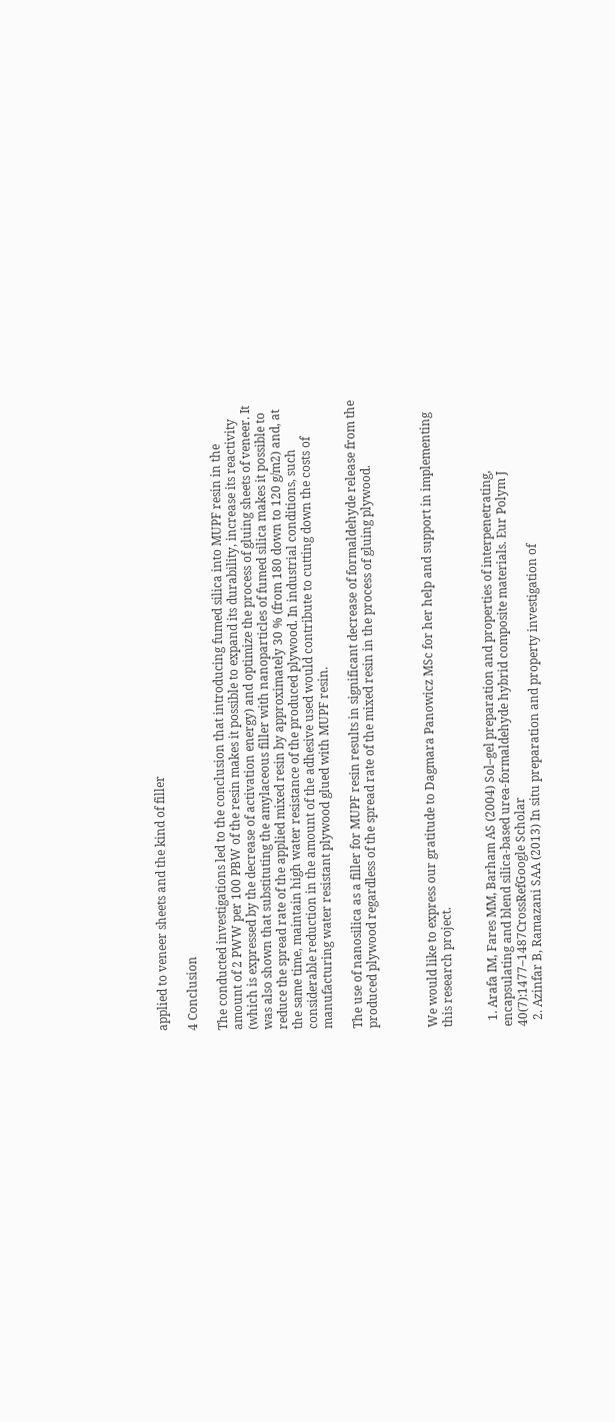applied to veneer sheets and the kind of filler

4 Conclusion

The conducted investigations led to the conclusion that introducing fumed silica into MUPF resin in the amount of 2 PWW per 100 PBW of the resin makes it possible to expand its durability, increase its reactivity (which is expressed by the decrease of activation energy) and optimize the process of gluing sheets of veneer. It was also shown that substituting the amylaceous filler with nanoparticles of fumed silica makes it possible to reduce the spread rate of the applied mixed resin by approximately 30 % (from 180 down to 120 g/m2) and, at the same time, maintain high water resistance of the produced plywood. In industrial conditions, such considerable reduction in the amount of the adhesive used would contribute to cutting down the costs of manufacturing water resistant plywood glued with MUPF resin.

The use of nanosilica as a filler for MUPF resin results in significant decrease of formaldehyde release from the produced plywood regardless of the spread rate of the mixed resin in the process of gluing plywood.



We would like to express our gratitude to Dagmara Panowicz MSc for her help and support in implementing this research project.


  1. Arafa IM, Fares MM, Barham AS (2004) Sol–gel preparation and properties of interpenetrating, encapsulating and blend silica-based urea-formaldehyde hybrid composite materials. Eur Polym J 40(7):1477–1487CrossRefGoogle Scholar
  2. Azinfar B, Ramazani SAA (2013) In situ preparation and property investigation of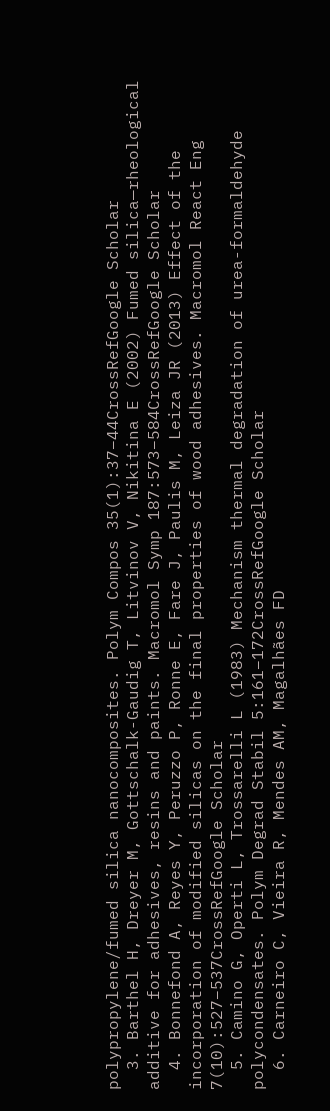polypropylene/fumed silica nanocomposites. Polym Compos 35(1):37–44CrossRefGoogle Scholar
  3. Barthel H, Dreyer M, Gottschalk-Gaudig T, Litvinov V, Nikitina E (2002) Fumed silica—rheological additive for adhesives, resins and paints. Macromol Symp 187:573–584CrossRefGoogle Scholar
  4. Bonnefond A, Reyes Y, Peruzzo P, Ronne E, Fare J, Paulis M, Leiza JR (2013) Effect of the incorporation of modified silicas on the final properties of wood adhesives. Macromol React Eng 7(10):527–537CrossRefGoogle Scholar
  5. Camino G, Operti L, Trossarelli L (1983) Mechanism thermal degradation of urea-formaldehyde polycondensates. Polym Degrad Stabil 5:161–172CrossRefGoogle Scholar
  6. Carneiro C, Vieira R, Mendes AM, Magalhães FD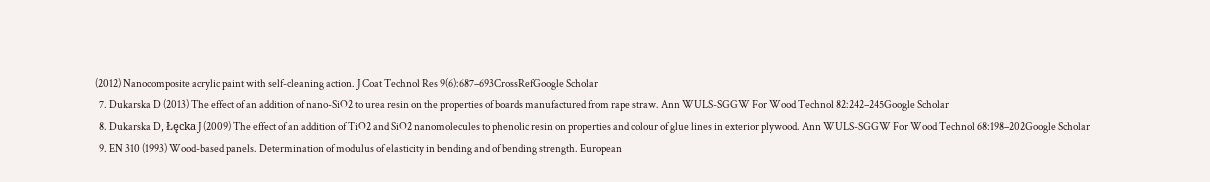(2012) Nanocomposite acrylic paint with self-cleaning action. J Coat Technol Res 9(6):687–693CrossRefGoogle Scholar
  7. Dukarska D (2013) The effect of an addition of nano-SiO2 to urea resin on the properties of boards manufactured from rape straw. Ann WULS-SGGW For Wood Technol 82:242–245Google Scholar
  8. Dukarska D, Łęcka J (2009) The effect of an addition of TiO2 and SiO2 nanomolecules to phenolic resin on properties and colour of glue lines in exterior plywood. Ann WULS-SGGW For Wood Technol 68:198–202Google Scholar
  9. EN 310 (1993) Wood-based panels. Determination of modulus of elasticity in bending and of bending strength. European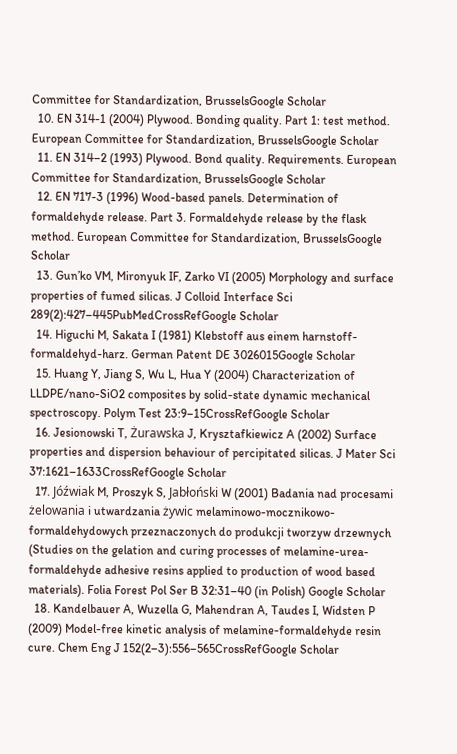Committee for Standardization, BrusselsGoogle Scholar
  10. EN 314-1 (2004) Plywood. Bonding quality. Part 1: test method. European Committee for Standardization, BrusselsGoogle Scholar
  11. EN 314–2 (1993) Plywood. Bond quality. Requirements. European Committee for Standardization, BrusselsGoogle Scholar
  12. EN 717-3 (1996) Wood-based panels. Determination of formaldehyde release. Part 3. Formaldehyde release by the flask method. European Committee for Standardization, BrusselsGoogle Scholar
  13. Gun’ko VM, Mironyuk IF, Zarko VI (2005) Morphology and surface properties of fumed silicas. J Colloid Interface Sci 289(2):427–445PubMedCrossRefGoogle Scholar
  14. Higuchi M, Sakata I (1981) Klebstoff aus einem harnstoff- formaldehyd-harz. German Patent DE 3026015Google Scholar
  15. Huang Y, Jiang S, Wu L, Hua Y (2004) Characterization of LLDPE/nano-SiO2 composites by solid-state dynamic mechanical spectroscopy. Polym Test 23:9–15CrossRefGoogle Scholar
  16. Jesionowski T, Żurawska J, Krysztafkiewicz A (2002) Surface properties and dispersion behaviour of percipitated silicas. J Mater Sci 37:1621–1633CrossRefGoogle Scholar
  17. Jóźwiak M, Proszyk S, Jabłoński W (2001) Badania nad procesami żelowania i utwardzania żywic melaminowo-mocznikowo-formaldehydowych przeznaczonych do produkcji tworzyw drzewnych (Studies on the gelation and curing processes of melamine-urea-formaldehyde adhesive resins applied to production of wood based materials). Folia Forest Pol Ser B 32:31–40 (in Polish) Google Scholar
  18. Kandelbauer A, Wuzella G, Mahendran A, Taudes I, Widsten P (2009) Model-free kinetic analysis of melamine-formaldehyde resin cure. Chem Eng J 152(2–3):556–565CrossRefGoogle Scholar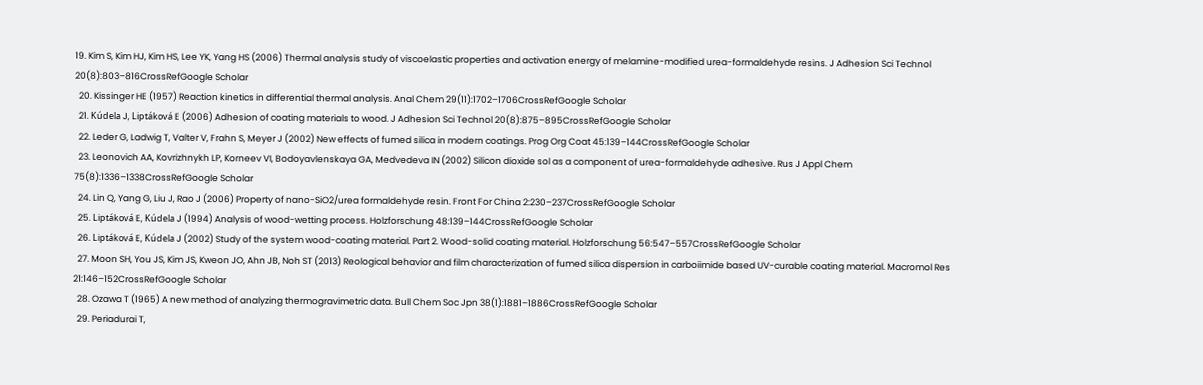19. Kim S, Kim HJ, Kim HS, Lee YK, Yang HS (2006) Thermal analysis study of viscoelastic properties and activation energy of melamine-modified urea-formaldehyde resins. J Adhesion Sci Technol 20(8):803–816CrossRefGoogle Scholar
  20. Kissinger HE (1957) Reaction kinetics in differential thermal analysis. Anal Chem 29(11):1702–1706CrossRefGoogle Scholar
  21. Kúdela J, Liptáková E (2006) Adhesion of coating materials to wood. J Adhesion Sci Technol 20(8):875–895CrossRefGoogle Scholar
  22. Leder G, Ladwig T, Valter V, Frahn S, Meyer J (2002) New effects of fumed silica in modern coatings. Prog Org Coat 45:139–144CrossRefGoogle Scholar
  23. Leonovich AA, Kovrizhnykh LP, Korneev VI, Bodoyavlenskaya GA, Medvedeva IN (2002) Silicon dioxide sol as a component of urea-formaldehyde adhesive. Rus J Appl Chem 75(8):1336–1338CrossRefGoogle Scholar
  24. Lin Q, Yang G, Liu J, Rao J (2006) Property of nano-SiO2/urea formaldehyde resin. Front For China 2:230–237CrossRefGoogle Scholar
  25. Liptáková E, Kúdela J (1994) Analysis of wood-wetting process. Holzforschung 48:139–144CrossRefGoogle Scholar
  26. Liptáková E, Kúdela J (2002) Study of the system wood-coating material. Part 2. Wood-solid coating material. Holzforschung 56:547–557CrossRefGoogle Scholar
  27. Moon SH, You JS, Kim JS, Kweon JO, Ahn JB, Noh ST (2013) Reological behavior and film characterization of fumed silica dispersion in carboiimide based UV-curable coating material. Macromol Res 21:146–152CrossRefGoogle Scholar
  28. Ozawa T (1965) A new method of analyzing thermogravimetric data. Bull Chem Soc Jpn 38(1):1881–1886CrossRefGoogle Scholar
  29. Periadurai T,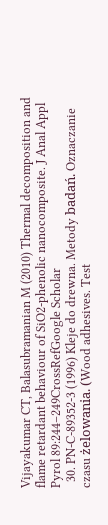Vijayakumar CT, Balasubramanian M (2010) Thermal decomposition and flame retardant behaviour of SiO2-phenolic nanocomposite. J Anal Appl Pyrol 89:244–249CrossRefGoogle Scholar
  30. PN-C-89352-3 (1996) Kleje do drewna. Metody badań. Oznaczanie czasu żelowania. (Wood adhesives. Test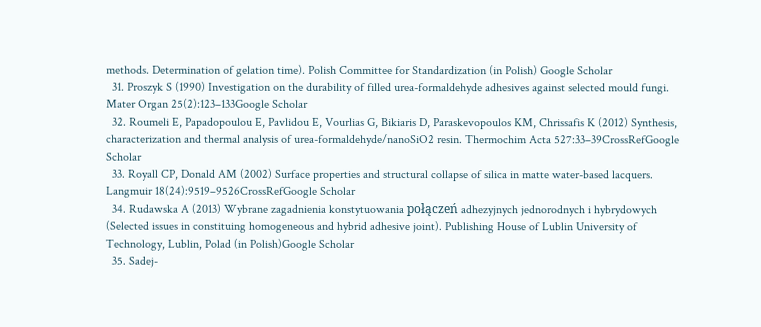methods. Determination of gelation time). Polish Committee for Standardization (in Polish) Google Scholar
  31. Proszyk S (1990) Investigation on the durability of filled urea-formaldehyde adhesives against selected mould fungi. Mater Organ 25(2):123–133Google Scholar
  32. Roumeli E, Papadopoulou E, Pavlidou E, Vourlias G, Bikiaris D, Paraskevopoulos KM, Chrissafis K (2012) Synthesis, characterization and thermal analysis of urea-formaldehyde/nanoSiO2 resin. Thermochim Acta 527:33–39CrossRefGoogle Scholar
  33. Royall CP, Donald AM (2002) Surface properties and structural collapse of silica in matte water-based lacquers. Langmuir 18(24):9519–9526CrossRefGoogle Scholar
  34. Rudawska A (2013) Wybrane zagadnienia konstytuowania połączeń adhezyjnych jednorodnych i hybrydowych (Selected issues in constituing homogeneous and hybrid adhesive joint). Publishing House of Lublin University of Technology, Lublin, Polad (in Polish)Google Scholar
  35. Sadej-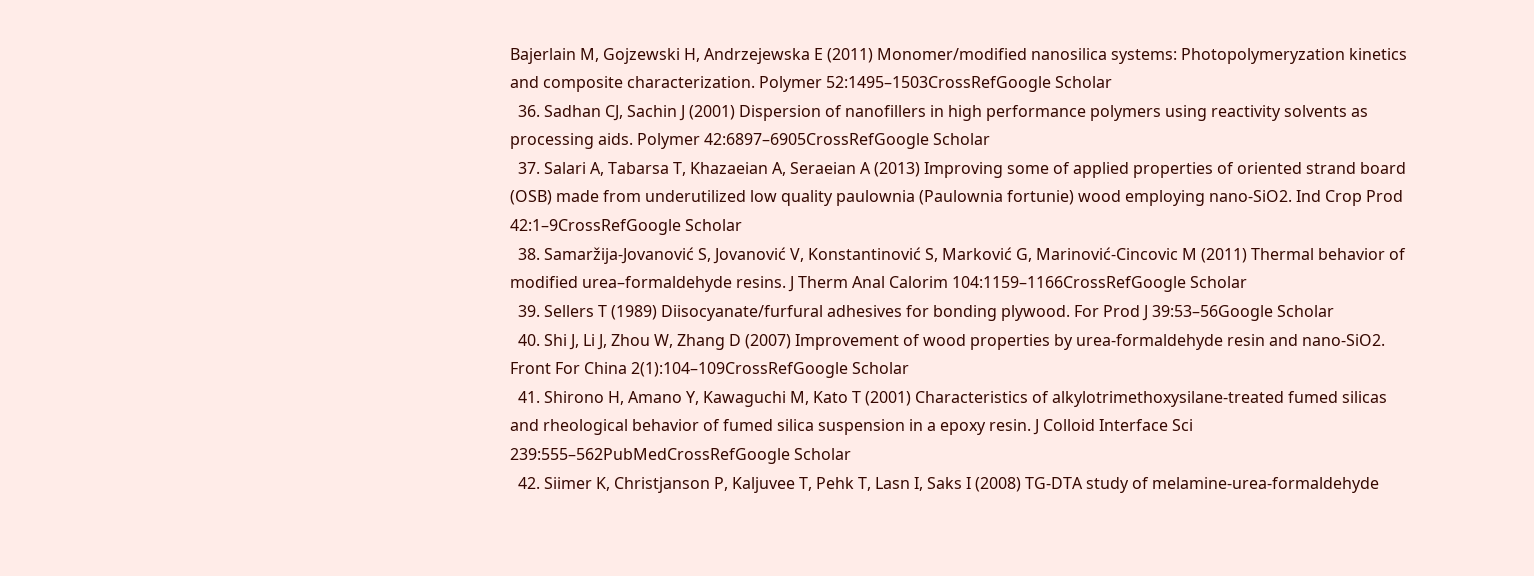Bajerlain M, Gojzewski H, Andrzejewska E (2011) Monomer/modified nanosilica systems: Photopolymeryzation kinetics and composite characterization. Polymer 52:1495–1503CrossRefGoogle Scholar
  36. Sadhan CJ, Sachin J (2001) Dispersion of nanofillers in high performance polymers using reactivity solvents as processing aids. Polymer 42:6897–6905CrossRefGoogle Scholar
  37. Salari A, Tabarsa T, Khazaeian A, Seraeian A (2013) Improving some of applied properties of oriented strand board (OSB) made from underutilized low quality paulownia (Paulownia fortunie) wood employing nano-SiO2. Ind Crop Prod 42:1–9CrossRefGoogle Scholar
  38. Samaržija-Jovanović S, Jovanović V, Konstantinović S, Marković G, Marinović-Cincovic M (2011) Thermal behavior of modified urea–formaldehyde resins. J Therm Anal Calorim 104:1159–1166CrossRefGoogle Scholar
  39. Sellers T (1989) Diisocyanate/furfural adhesives for bonding plywood. For Prod J 39:53–56Google Scholar
  40. Shi J, Li J, Zhou W, Zhang D (2007) Improvement of wood properties by urea-formaldehyde resin and nano-SiO2. Front For China 2(1):104–109CrossRefGoogle Scholar
  41. Shirono H, Amano Y, Kawaguchi M, Kato T (2001) Characteristics of alkylotrimethoxysilane-treated fumed silicas and rheological behavior of fumed silica suspension in a epoxy resin. J Colloid Interface Sci 239:555–562PubMedCrossRefGoogle Scholar
  42. Siimer K, Christjanson P, Kaljuvee T, Pehk T, Lasn I, Saks I (2008) TG-DTA study of melamine-urea-formaldehyde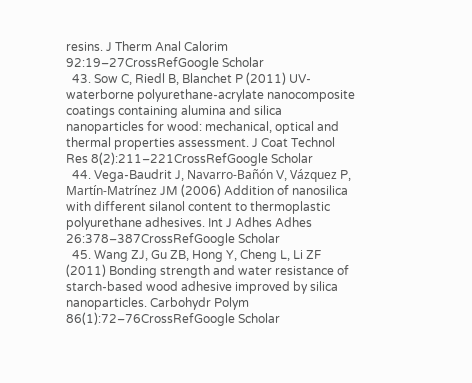resins. J Therm Anal Calorim 92:19–27CrossRefGoogle Scholar
  43. Sow C, Riedl B, Blanchet P (2011) UV-waterborne polyurethane-acrylate nanocomposite coatings containing alumina and silica nanoparticles for wood: mechanical, optical and thermal properties assessment. J Coat Technol Res 8(2):211–221CrossRefGoogle Scholar
  44. Vega-Baudrit J, Navarro-Bañón V, Vázquez P, Martín-Matrínez JM (2006) Addition of nanosilica with different silanol content to thermoplastic polyurethane adhesives. Int J Adhes Adhes 26:378–387CrossRefGoogle Scholar
  45. Wang ZJ, Gu ZB, Hong Y, Cheng L, Li ZF (2011) Bonding strength and water resistance of starch-based wood adhesive improved by silica nanoparticles. Carbohydr Polym 86(1):72–76CrossRefGoogle Scholar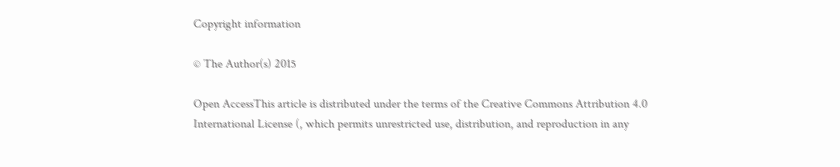Copyright information

© The Author(s) 2015

Open AccessThis article is distributed under the terms of the Creative Commons Attribution 4.0 International License (, which permits unrestricted use, distribution, and reproduction in any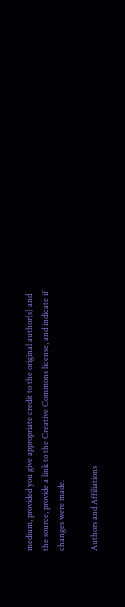medium, provided you give appropriate credit to the original author(s) and the source, provide a link to the Creative Commons license, and indicate if changes were made.

Authors and Affiliations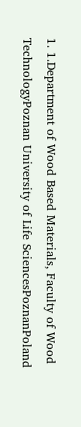1. 1.Department of Wood Based Materials, Faculty of Wood TechnologyPoznan University of Life SciencesPoznanPoland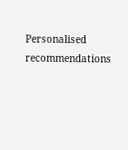Personalised recommendations